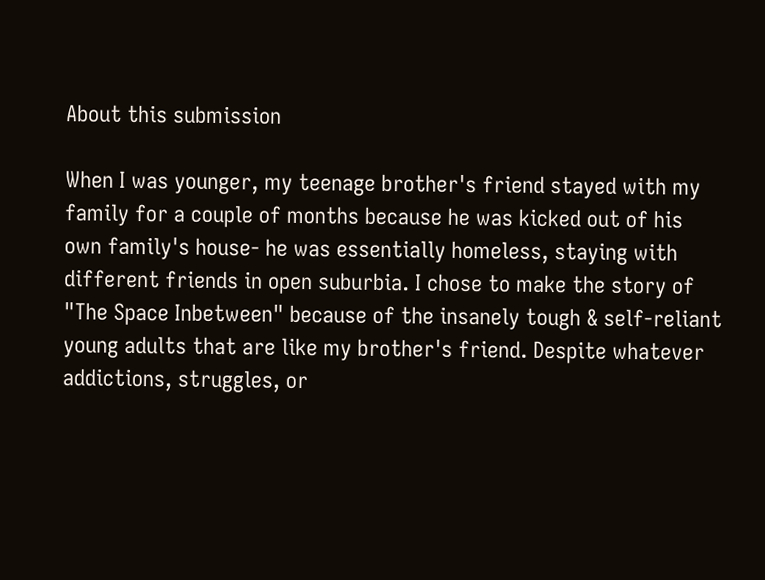About this submission

When I was younger, my teenage brother's friend stayed with my family for a couple of months because he was kicked out of his own family's house- he was essentially homeless, staying with different friends in open suburbia. I chose to make the story of "The Space Inbetween" because of the insanely tough & self-reliant young adults that are like my brother's friend. Despite whatever addictions, struggles, or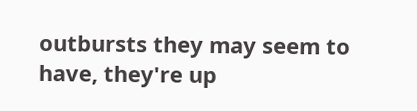outbursts they may seem to have, they're up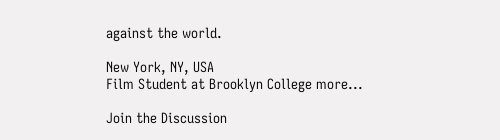against the world.

New York, NY, USA
Film Student at Brooklyn College more...

Join the Discussion